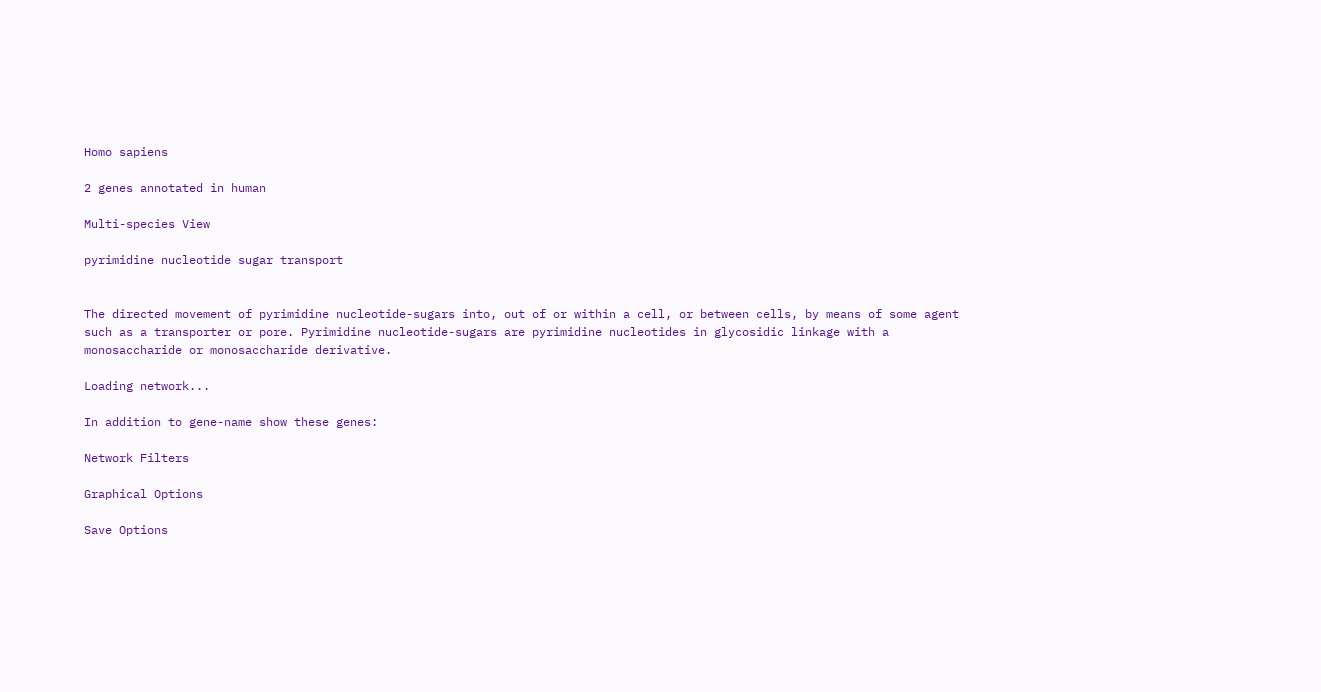Homo sapiens

2 genes annotated in human

Multi-species View

pyrimidine nucleotide sugar transport


The directed movement of pyrimidine nucleotide-sugars into, out of or within a cell, or between cells, by means of some agent such as a transporter or pore. Pyrimidine nucleotide-sugars are pyrimidine nucleotides in glycosidic linkage with a monosaccharide or monosaccharide derivative.

Loading network...

In addition to gene-name show these genes:

Network Filters

Graphical Options

Save Options